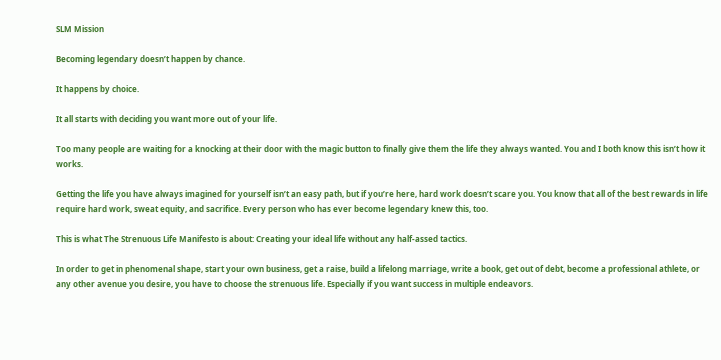SLM Mission

Becoming legendary doesn’t happen by chance.

It happens by choice.

It all starts with deciding you want more out of your life.

Too many people are waiting for a knocking at their door with the magic button to finally give them the life they always wanted. You and I both know this isn’t how it works.

Getting the life you have always imagined for yourself isn’t an easy path, but if you’re here, hard work doesn’t scare you. You know that all of the best rewards in life require hard work, sweat equity, and sacrifice. Every person who has ever become legendary knew this, too.

This is what The Strenuous Life Manifesto is about: Creating your ideal life without any half-assed tactics.

In order to get in phenomenal shape, start your own business, get a raise, build a lifelong marriage, write a book, get out of debt, become a professional athlete, or any other avenue you desire, you have to choose the strenuous life. Especially if you want success in multiple endeavors.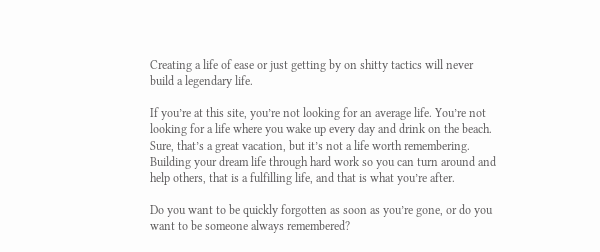Creating a life of ease or just getting by on shitty tactics will never build a legendary life.

If you’re at this site, you’re not looking for an average life. You’re not looking for a life where you wake up every day and drink on the beach. Sure, that’s a great vacation, but it’s not a life worth remembering. Building your dream life through hard work so you can turn around and help others, that is a fulfilling life, and that is what you’re after.

Do you want to be quickly forgotten as soon as you’re gone, or do you want to be someone always remembered?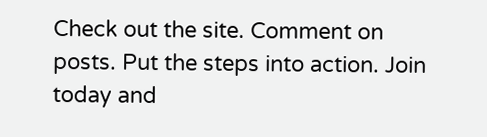Check out the site. Comment on posts. Put the steps into action. Join today and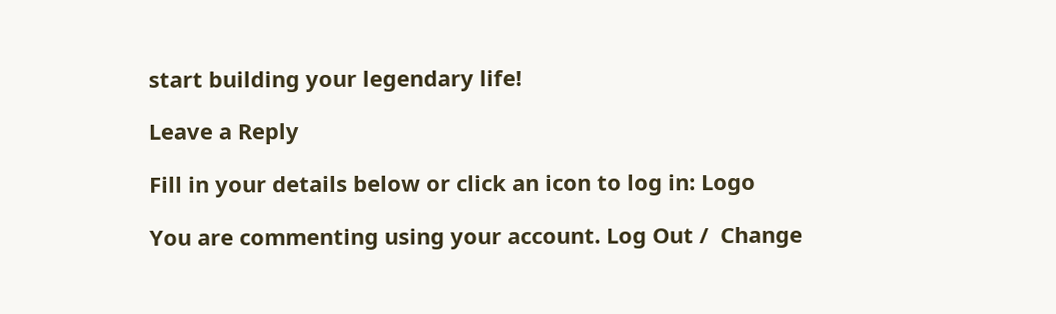start building your legendary life!

Leave a Reply

Fill in your details below or click an icon to log in: Logo

You are commenting using your account. Log Out /  Change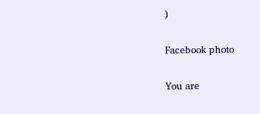)

Facebook photo

You are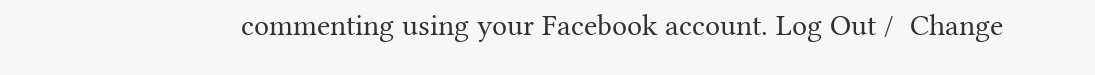commenting using your Facebook account. Log Out /  Change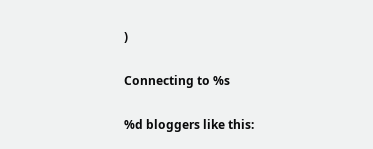)

Connecting to %s

%d bloggers like this: